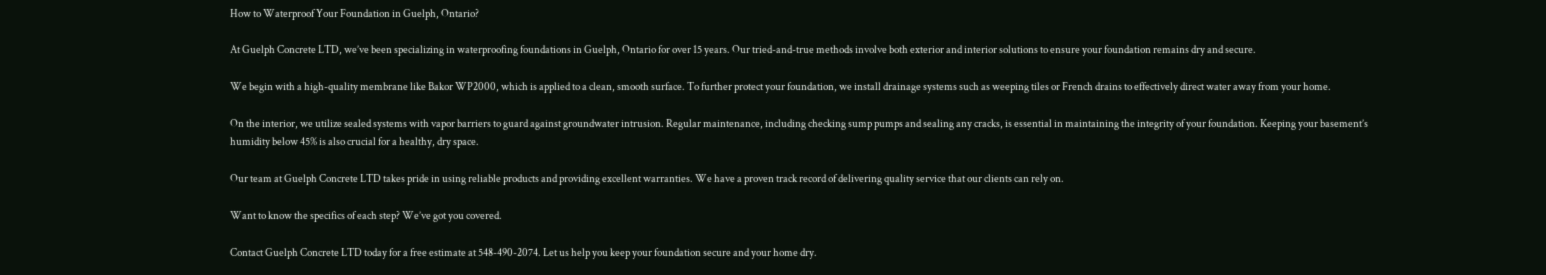How to Waterproof Your Foundation in Guelph, Ontario?

At Guelph Concrete LTD, we’ve been specializing in waterproofing foundations in Guelph, Ontario for over 15 years. Our tried-and-true methods involve both exterior and interior solutions to ensure your foundation remains dry and secure.

We begin with a high-quality membrane like Bakor WP2000, which is applied to a clean, smooth surface. To further protect your foundation, we install drainage systems such as weeping tiles or French drains to effectively direct water away from your home.

On the interior, we utilize sealed systems with vapor barriers to guard against groundwater intrusion. Regular maintenance, including checking sump pumps and sealing any cracks, is essential in maintaining the integrity of your foundation. Keeping your basement’s humidity below 45% is also crucial for a healthy, dry space.

Our team at Guelph Concrete LTD takes pride in using reliable products and providing excellent warranties. We have a proven track record of delivering quality service that our clients can rely on.

Want to know the specifics of each step? We’ve got you covered.

Contact Guelph Concrete LTD today for a free estimate at 548-490-2074. Let us help you keep your foundation secure and your home dry.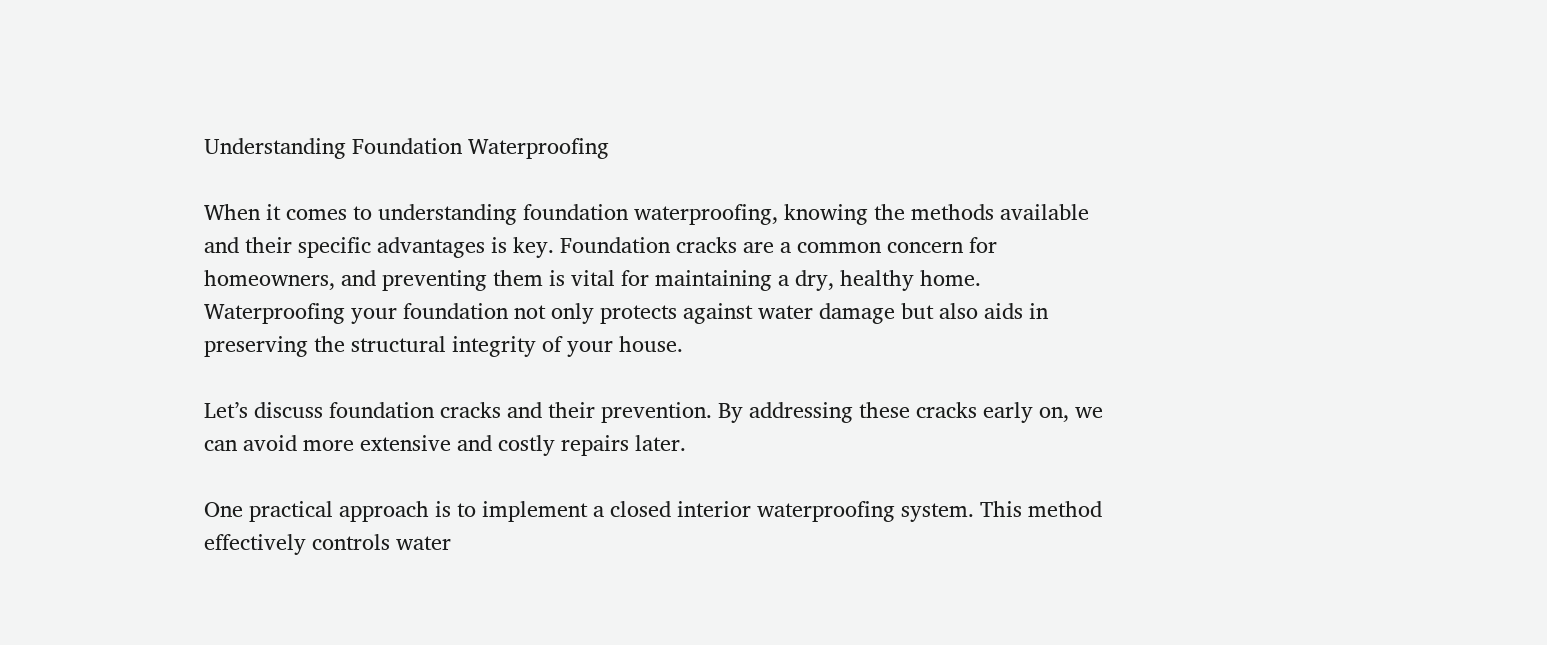Understanding Foundation Waterproofing

When it comes to understanding foundation waterproofing, knowing the methods available and their specific advantages is key. Foundation cracks are a common concern for homeowners, and preventing them is vital for maintaining a dry, healthy home. Waterproofing your foundation not only protects against water damage but also aids in preserving the structural integrity of your house.

Let’s discuss foundation cracks and their prevention. By addressing these cracks early on, we can avoid more extensive and costly repairs later.

One practical approach is to implement a closed interior waterproofing system. This method effectively controls water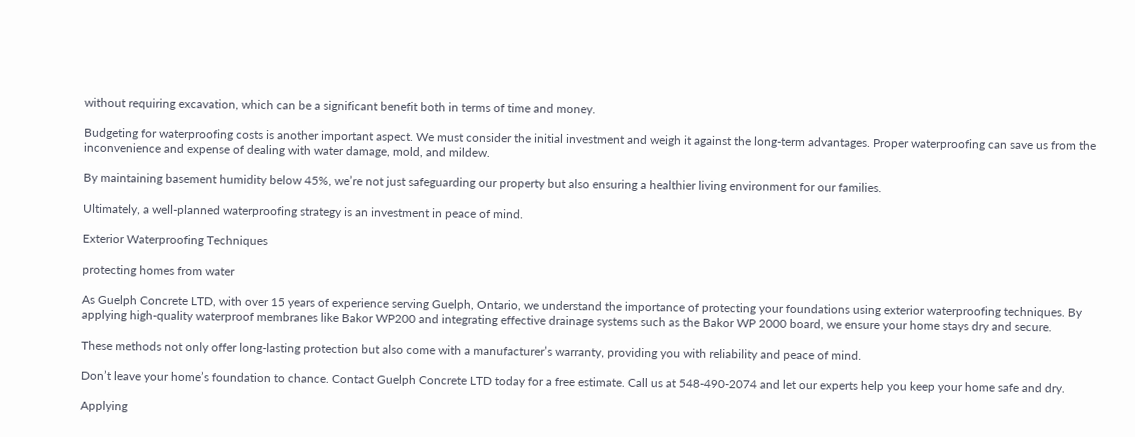without requiring excavation, which can be a significant benefit both in terms of time and money.

Budgeting for waterproofing costs is another important aspect. We must consider the initial investment and weigh it against the long-term advantages. Proper waterproofing can save us from the inconvenience and expense of dealing with water damage, mold, and mildew.

By maintaining basement humidity below 45%, we’re not just safeguarding our property but also ensuring a healthier living environment for our families.

Ultimately, a well-planned waterproofing strategy is an investment in peace of mind.

Exterior Waterproofing Techniques

protecting homes from water

As Guelph Concrete LTD, with over 15 years of experience serving Guelph, Ontario, we understand the importance of protecting your foundations using exterior waterproofing techniques. By applying high-quality waterproof membranes like Bakor WP200 and integrating effective drainage systems such as the Bakor WP 2000 board, we ensure your home stays dry and secure.

These methods not only offer long-lasting protection but also come with a manufacturer’s warranty, providing you with reliability and peace of mind.

Don’t leave your home’s foundation to chance. Contact Guelph Concrete LTD today for a free estimate. Call us at 548-490-2074 and let our experts help you keep your home safe and dry.

Applying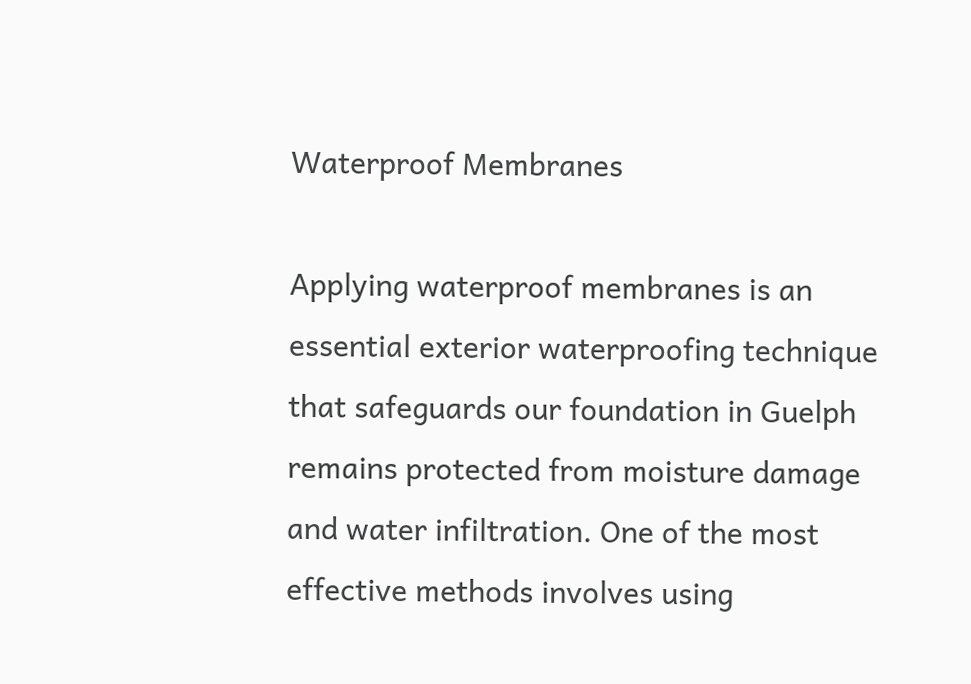Waterproof Membranes

Applying waterproof membranes is an essential exterior waterproofing technique that safeguards our foundation in Guelph remains protected from moisture damage and water infiltration. One of the most effective methods involves using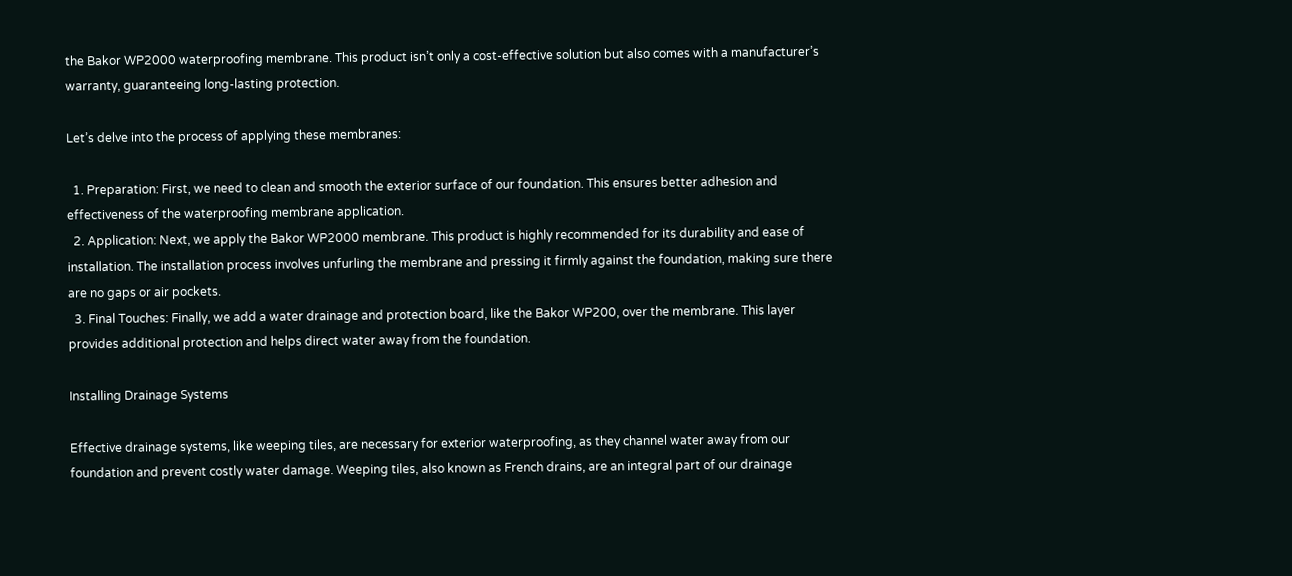the Bakor WP2000 waterproofing membrane. This product isn’t only a cost-effective solution but also comes with a manufacturer’s warranty, guaranteeing long-lasting protection.

Let’s delve into the process of applying these membranes:

  1. Preparation: First, we need to clean and smooth the exterior surface of our foundation. This ensures better adhesion and effectiveness of the waterproofing membrane application.
  2. Application: Next, we apply the Bakor WP2000 membrane. This product is highly recommended for its durability and ease of installation. The installation process involves unfurling the membrane and pressing it firmly against the foundation, making sure there are no gaps or air pockets.
  3. Final Touches: Finally, we add a water drainage and protection board, like the Bakor WP200, over the membrane. This layer provides additional protection and helps direct water away from the foundation.

Installing Drainage Systems

Effective drainage systems, like weeping tiles, are necessary for exterior waterproofing, as they channel water away from our foundation and prevent costly water damage. Weeping tiles, also known as French drains, are an integral part of our drainage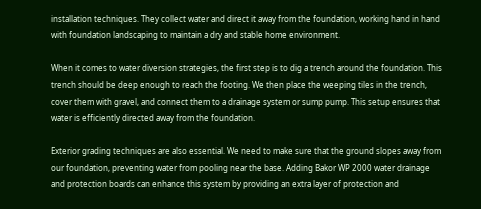installation techniques. They collect water and direct it away from the foundation, working hand in hand with foundation landscaping to maintain a dry and stable home environment.

When it comes to water diversion strategies, the first step is to dig a trench around the foundation. This trench should be deep enough to reach the footing. We then place the weeping tiles in the trench, cover them with gravel, and connect them to a drainage system or sump pump. This setup ensures that water is efficiently directed away from the foundation.

Exterior grading techniques are also essential. We need to make sure that the ground slopes away from our foundation, preventing water from pooling near the base. Adding Bakor WP 2000 water drainage and protection boards can enhance this system by providing an extra layer of protection and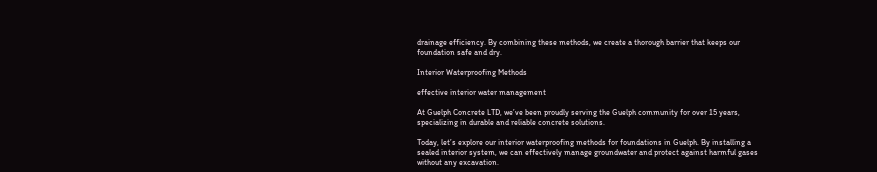drainage efficiency. By combining these methods, we create a thorough barrier that keeps our foundation safe and dry.

Interior Waterproofing Methods

effective interior water management

At Guelph Concrete LTD, we’ve been proudly serving the Guelph community for over 15 years, specializing in durable and reliable concrete solutions.

Today, let’s explore our interior waterproofing methods for foundations in Guelph. By installing a sealed interior system, we can effectively manage groundwater and protect against harmful gases without any excavation.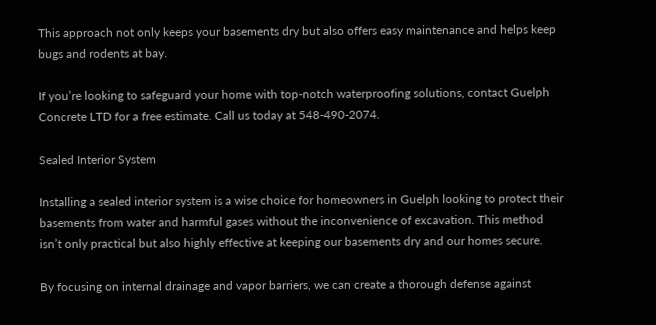This approach not only keeps your basements dry but also offers easy maintenance and helps keep bugs and rodents at bay.

If you’re looking to safeguard your home with top-notch waterproofing solutions, contact Guelph Concrete LTD for a free estimate. Call us today at 548-490-2074.

Sealed Interior System

Installing a sealed interior system is a wise choice for homeowners in Guelph looking to protect their basements from water and harmful gases without the inconvenience of excavation. This method isn’t only practical but also highly effective at keeping our basements dry and our homes secure.

By focusing on internal drainage and vapor barriers, we can create a thorough defense against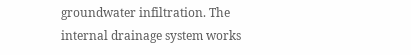groundwater infiltration. The internal drainage system works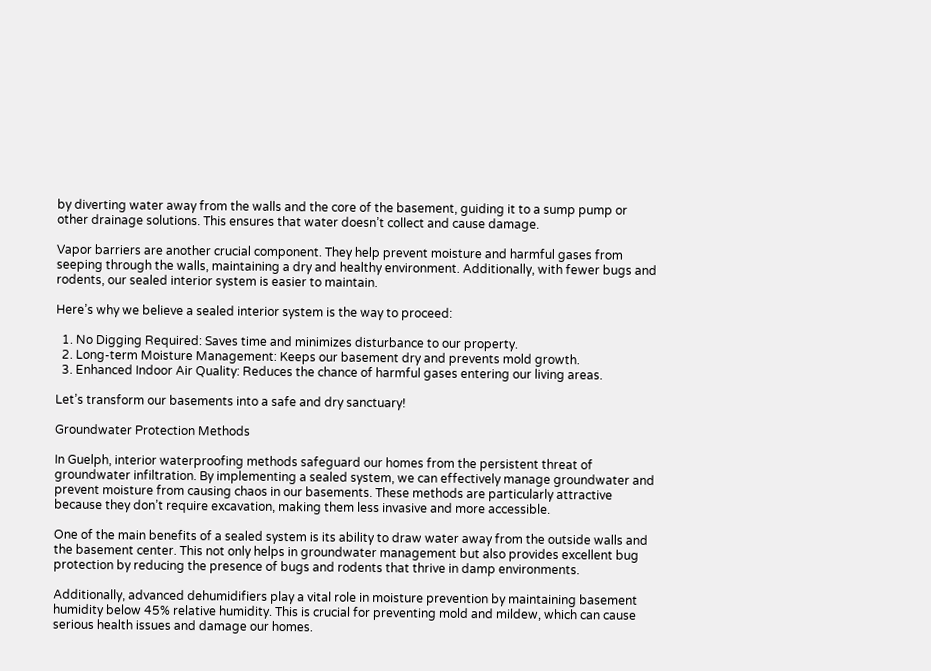by diverting water away from the walls and the core of the basement, guiding it to a sump pump or other drainage solutions. This ensures that water doesn’t collect and cause damage.

Vapor barriers are another crucial component. They help prevent moisture and harmful gases from seeping through the walls, maintaining a dry and healthy environment. Additionally, with fewer bugs and rodents, our sealed interior system is easier to maintain.

Here’s why we believe a sealed interior system is the way to proceed:

  1. No Digging Required: Saves time and minimizes disturbance to our property.
  2. Long-term Moisture Management: Keeps our basement dry and prevents mold growth.
  3. Enhanced Indoor Air Quality: Reduces the chance of harmful gases entering our living areas.

Let’s transform our basements into a safe and dry sanctuary!

Groundwater Protection Methods

In Guelph, interior waterproofing methods safeguard our homes from the persistent threat of groundwater infiltration. By implementing a sealed system, we can effectively manage groundwater and prevent moisture from causing chaos in our basements. These methods are particularly attractive because they don’t require excavation, making them less invasive and more accessible.

One of the main benefits of a sealed system is its ability to draw water away from the outside walls and the basement center. This not only helps in groundwater management but also provides excellent bug protection by reducing the presence of bugs and rodents that thrive in damp environments.

Additionally, advanced dehumidifiers play a vital role in moisture prevention by maintaining basement humidity below 45% relative humidity. This is crucial for preventing mold and mildew, which can cause serious health issues and damage our homes.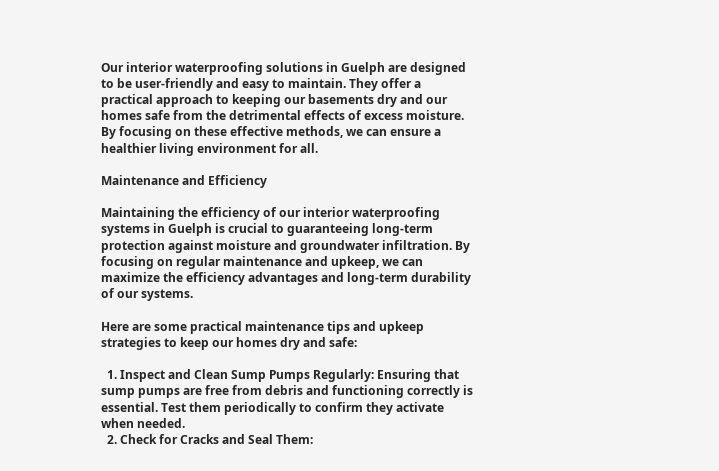Our interior waterproofing solutions in Guelph are designed to be user-friendly and easy to maintain. They offer a practical approach to keeping our basements dry and our homes safe from the detrimental effects of excess moisture. By focusing on these effective methods, we can ensure a healthier living environment for all.

Maintenance and Efficiency

Maintaining the efficiency of our interior waterproofing systems in Guelph is crucial to guaranteeing long-term protection against moisture and groundwater infiltration. By focusing on regular maintenance and upkeep, we can maximize the efficiency advantages and long-term durability of our systems.

Here are some practical maintenance tips and upkeep strategies to keep our homes dry and safe:

  1. Inspect and Clean Sump Pumps Regularly: Ensuring that sump pumps are free from debris and functioning correctly is essential. Test them periodically to confirm they activate when needed.
  2. Check for Cracks and Seal Them: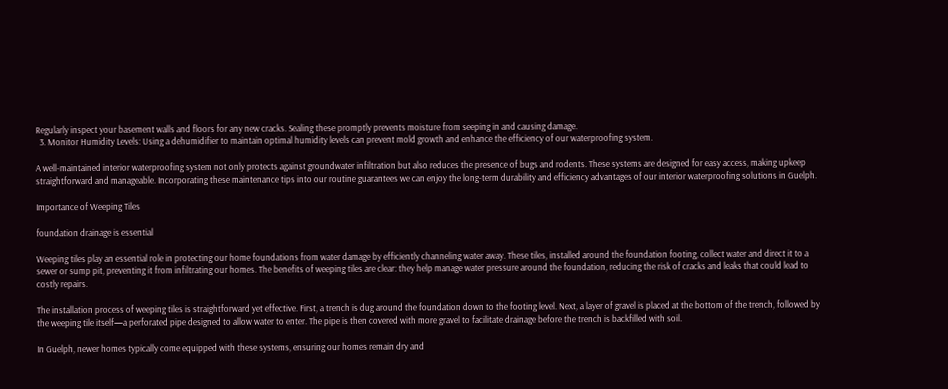Regularly inspect your basement walls and floors for any new cracks. Sealing these promptly prevents moisture from seeping in and causing damage.
  3. Monitor Humidity Levels: Using a dehumidifier to maintain optimal humidity levels can prevent mold growth and enhance the efficiency of our waterproofing system.

A well-maintained interior waterproofing system not only protects against groundwater infiltration but also reduces the presence of bugs and rodents. These systems are designed for easy access, making upkeep straightforward and manageable. Incorporating these maintenance tips into our routine guarantees we can enjoy the long-term durability and efficiency advantages of our interior waterproofing solutions in Guelph.

Importance of Weeping Tiles

foundation drainage is essential

Weeping tiles play an essential role in protecting our home foundations from water damage by efficiently channeling water away. These tiles, installed around the foundation footing, collect water and direct it to a sewer or sump pit, preventing it from infiltrating our homes. The benefits of weeping tiles are clear: they help manage water pressure around the foundation, reducing the risk of cracks and leaks that could lead to costly repairs.

The installation process of weeping tiles is straightforward yet effective. First, a trench is dug around the foundation down to the footing level. Next, a layer of gravel is placed at the bottom of the trench, followed by the weeping tile itself—a perforated pipe designed to allow water to enter. The pipe is then covered with more gravel to facilitate drainage before the trench is backfilled with soil.

In Guelph, newer homes typically come equipped with these systems, ensuring our homes remain dry and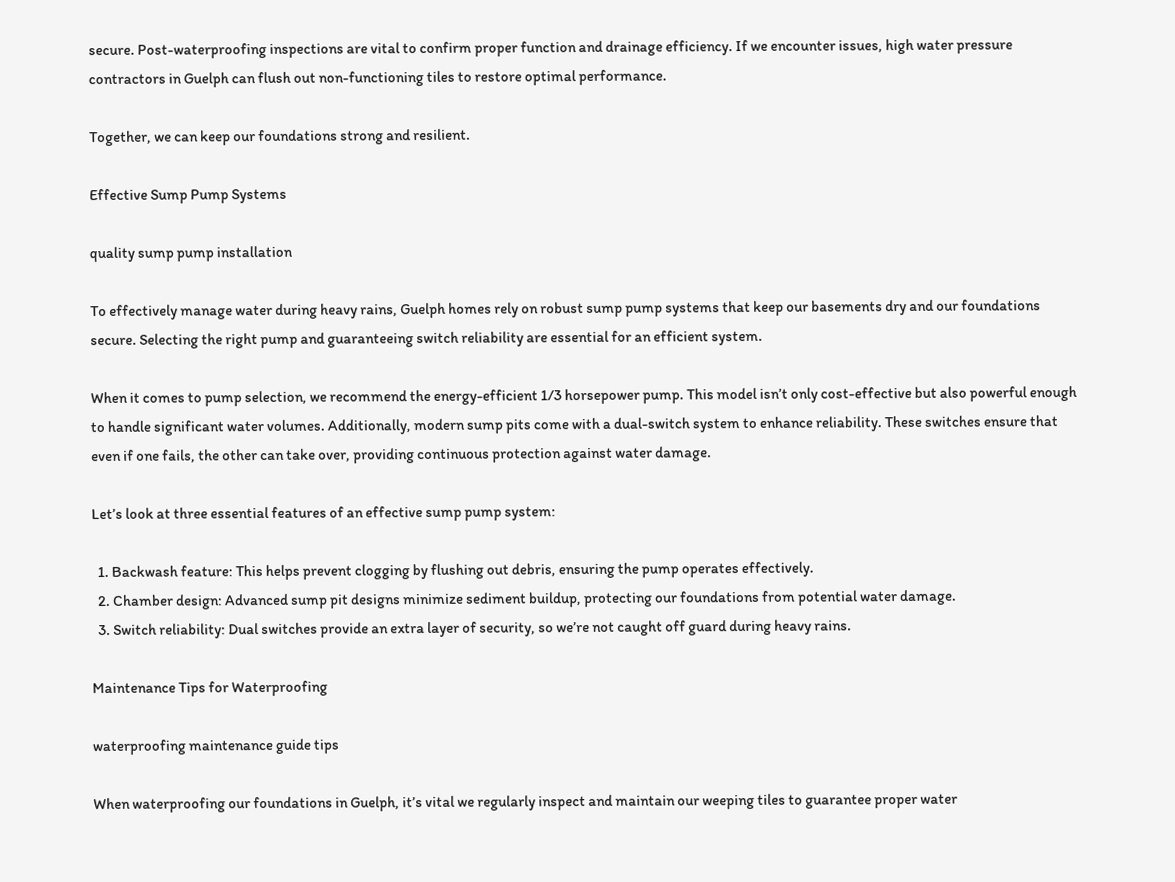secure. Post-waterproofing inspections are vital to confirm proper function and drainage efficiency. If we encounter issues, high water pressure contractors in Guelph can flush out non-functioning tiles to restore optimal performance.

Together, we can keep our foundations strong and resilient.

Effective Sump Pump Systems

quality sump pump installation

To effectively manage water during heavy rains, Guelph homes rely on robust sump pump systems that keep our basements dry and our foundations secure. Selecting the right pump and guaranteeing switch reliability are essential for an efficient system.

When it comes to pump selection, we recommend the energy-efficient 1/3 horsepower pump. This model isn’t only cost-effective but also powerful enough to handle significant water volumes. Additionally, modern sump pits come with a dual-switch system to enhance reliability. These switches ensure that even if one fails, the other can take over, providing continuous protection against water damage.

Let’s look at three essential features of an effective sump pump system:

  1. Backwash feature: This helps prevent clogging by flushing out debris, ensuring the pump operates effectively.
  2. Chamber design: Advanced sump pit designs minimize sediment buildup, protecting our foundations from potential water damage.
  3. Switch reliability: Dual switches provide an extra layer of security, so we’re not caught off guard during heavy rains.

Maintenance Tips for Waterproofing

waterproofing maintenance guide tips

When waterproofing our foundations in Guelph, it’s vital we regularly inspect and maintain our weeping tiles to guarantee proper water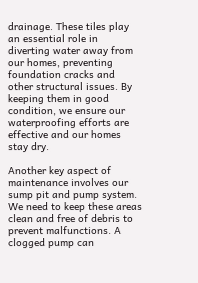drainage. These tiles play an essential role in diverting water away from our homes, preventing foundation cracks and other structural issues. By keeping them in good condition, we ensure our waterproofing efforts are effective and our homes stay dry.

Another key aspect of maintenance involves our sump pit and pump system. We need to keep these areas clean and free of debris to prevent malfunctions. A clogged pump can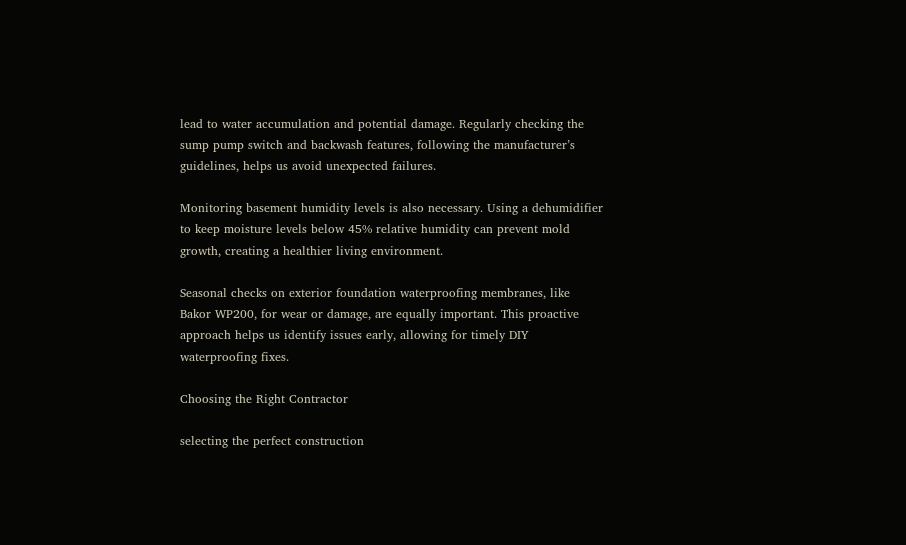lead to water accumulation and potential damage. Regularly checking the sump pump switch and backwash features, following the manufacturer’s guidelines, helps us avoid unexpected failures.

Monitoring basement humidity levels is also necessary. Using a dehumidifier to keep moisture levels below 45% relative humidity can prevent mold growth, creating a healthier living environment.

Seasonal checks on exterior foundation waterproofing membranes, like Bakor WP200, for wear or damage, are equally important. This proactive approach helps us identify issues early, allowing for timely DIY waterproofing fixes.

Choosing the Right Contractor

selecting the perfect construction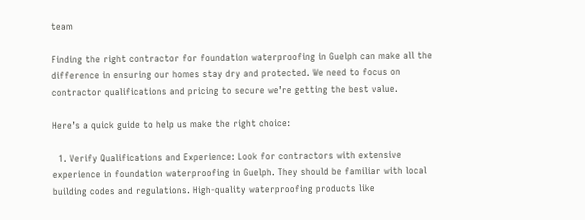team

Finding the right contractor for foundation waterproofing in Guelph can make all the difference in ensuring our homes stay dry and protected. We need to focus on contractor qualifications and pricing to secure we’re getting the best value.

Here’s a quick guide to help us make the right choice:

  1. Verify Qualifications and Experience: Look for contractors with extensive experience in foundation waterproofing in Guelph. They should be familiar with local building codes and regulations. High-quality waterproofing products like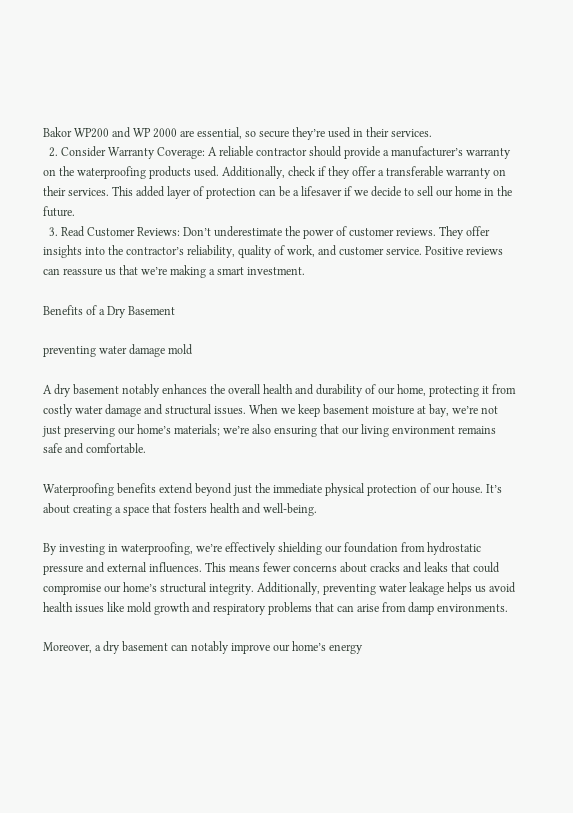Bakor WP200 and WP 2000 are essential, so secure they’re used in their services.
  2. Consider Warranty Coverage: A reliable contractor should provide a manufacturer’s warranty on the waterproofing products used. Additionally, check if they offer a transferable warranty on their services. This added layer of protection can be a lifesaver if we decide to sell our home in the future.
  3. Read Customer Reviews: Don’t underestimate the power of customer reviews. They offer insights into the contractor’s reliability, quality of work, and customer service. Positive reviews can reassure us that we’re making a smart investment.

Benefits of a Dry Basement

preventing water damage mold

A dry basement notably enhances the overall health and durability of our home, protecting it from costly water damage and structural issues. When we keep basement moisture at bay, we’re not just preserving our home’s materials; we’re also ensuring that our living environment remains safe and comfortable.

Waterproofing benefits extend beyond just the immediate physical protection of our house. It’s about creating a space that fosters health and well-being.

By investing in waterproofing, we’re effectively shielding our foundation from hydrostatic pressure and external influences. This means fewer concerns about cracks and leaks that could compromise our home’s structural integrity. Additionally, preventing water leakage helps us avoid health issues like mold growth and respiratory problems that can arise from damp environments.

Moreover, a dry basement can notably improve our home’s energy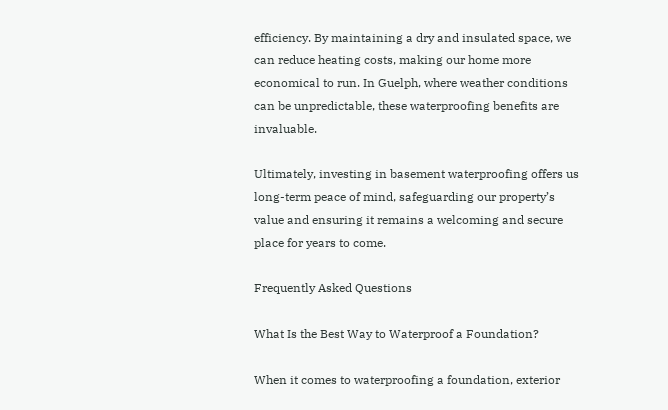efficiency. By maintaining a dry and insulated space, we can reduce heating costs, making our home more economical to run. In Guelph, where weather conditions can be unpredictable, these waterproofing benefits are invaluable.

Ultimately, investing in basement waterproofing offers us long-term peace of mind, safeguarding our property’s value and ensuring it remains a welcoming and secure place for years to come.

Frequently Asked Questions

What Is the Best Way to Waterproof a Foundation?

When it comes to waterproofing a foundation, exterior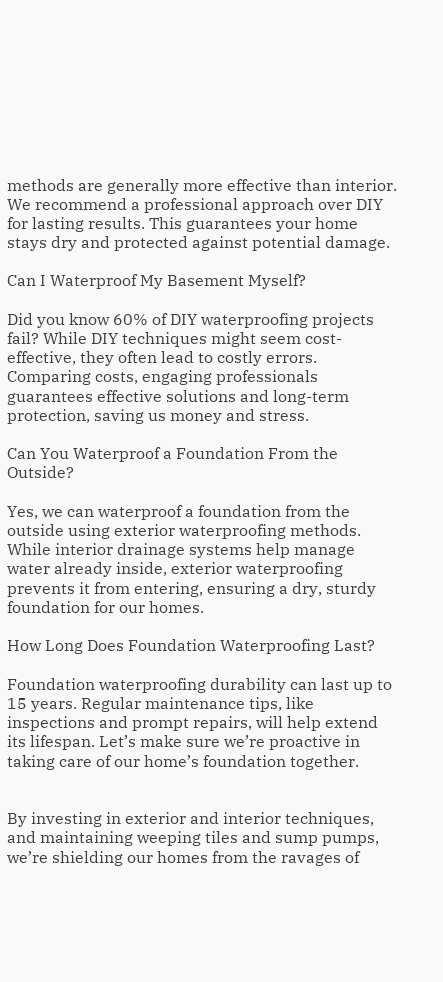methods are generally more effective than interior. We recommend a professional approach over DIY for lasting results. This guarantees your home stays dry and protected against potential damage.

Can I Waterproof My Basement Myself?

Did you know 60% of DIY waterproofing projects fail? While DIY techniques might seem cost-effective, they often lead to costly errors. Comparing costs, engaging professionals guarantees effective solutions and long-term protection, saving us money and stress.

Can You Waterproof a Foundation From the Outside?

Yes, we can waterproof a foundation from the outside using exterior waterproofing methods. While interior drainage systems help manage water already inside, exterior waterproofing prevents it from entering, ensuring a dry, sturdy foundation for our homes.

How Long Does Foundation Waterproofing Last?

Foundation waterproofing durability can last up to 15 years. Regular maintenance tips, like inspections and prompt repairs, will help extend its lifespan. Let’s make sure we’re proactive in taking care of our home’s foundation together.


By investing in exterior and interior techniques, and maintaining weeping tiles and sump pumps, we’re shielding our homes from the ravages of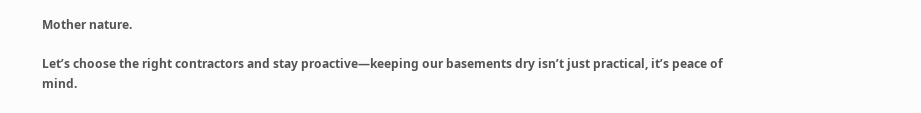Mother nature.

Let’s choose the right contractors and stay proactive—keeping our basements dry isn’t just practical, it’s peace of mind.